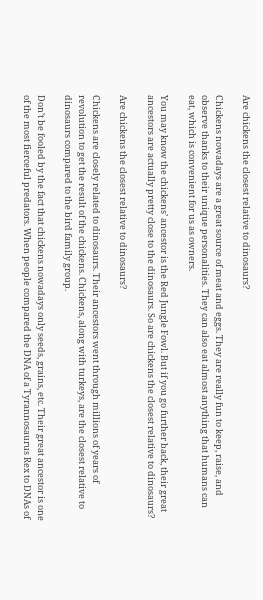Are chickens the closest relative to dinosaurs?

Chickens nowadays are a great source of meat and eggs. They are really fun to keep, raise, and observe thanks to their unique personalities. They can also eat almost anything that humans can eat, which is convenient for us as owners.

You may know the chickens’ ancestor is the Red Jungle Fowl. But if you go further back, their great ancestors are actually pretty close to the dinosaurs. So are chickens the closest relative to dinosaurs?

Are chickens the closest relative to dinosaurs?

Chickens are closely related to dinosaurs. Their ancestors went through millions of years of revolution to get the result of the chickens. Chickens, along with turkeys, are the closest relative to dinosaurs compared to the bird family group.

Don’t be fooled by the fact that chickens nowadays only seeds, grains, etc. Their great ancestor is one of the most fierceful predators. When people compared the DNA of a Tyrannosaurus Rex to DNAs of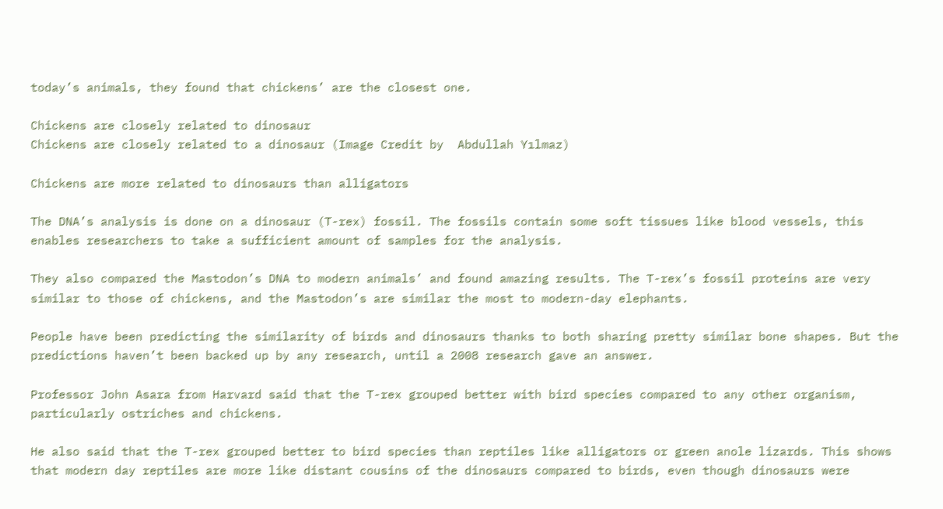today’s animals, they found that chickens’ are the closest one.

Chickens are closely related to dinosaur
Chickens are closely related to a dinosaur (Image Credit by  Abdullah Yılmaz)

Chickens are more related to dinosaurs than alligators

The DNA’s analysis is done on a dinosaur (T-rex) fossil. The fossils contain some soft tissues like blood vessels, this enables researchers to take a sufficient amount of samples for the analysis.

They also compared the Mastodon’s DNA to modern animals’ and found amazing results. The T-rex’s fossil proteins are very similar to those of chickens, and the Mastodon’s are similar the most to modern-day elephants.

People have been predicting the similarity of birds and dinosaurs thanks to both sharing pretty similar bone shapes. But the predictions haven’t been backed up by any research, until a 2008 research gave an answer.

Professor John Asara from Harvard said that the T-rex grouped better with bird species compared to any other organism, particularly ostriches and chickens.

He also said that the T-rex grouped better to bird species than reptiles like alligators or green anole lizards. This shows that modern day reptiles are more like distant cousins of the dinosaurs compared to birds, even though dinosaurs were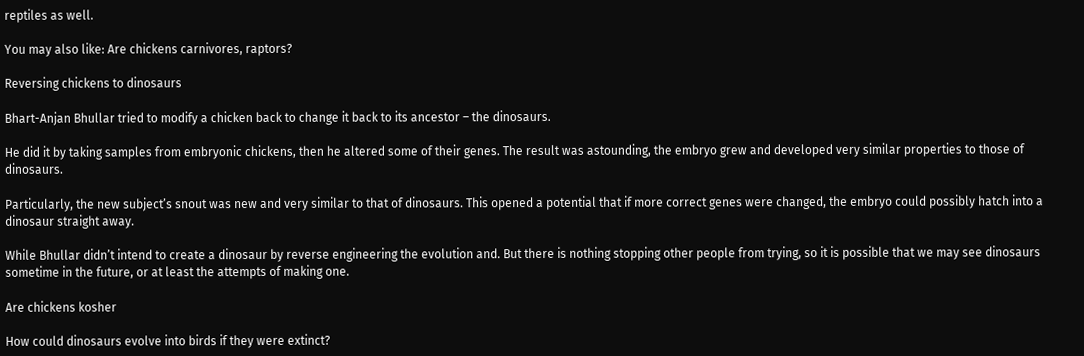reptiles as well.

You may also like: Are chickens carnivores, raptors?

Reversing chickens to dinosaurs

Bhart-Anjan Bhullar tried to modify a chicken back to change it back to its ancestor – the dinosaurs.

He did it by taking samples from embryonic chickens, then he altered some of their genes. The result was astounding, the embryo grew and developed very similar properties to those of dinosaurs.

Particularly, the new subject’s snout was new and very similar to that of dinosaurs. This opened a potential that if more correct genes were changed, the embryo could possibly hatch into a dinosaur straight away.

While Bhullar didn’t intend to create a dinosaur by reverse engineering the evolution and. But there is nothing stopping other people from trying, so it is possible that we may see dinosaurs sometime in the future, or at least the attempts of making one.

Are chickens kosher

How could dinosaurs evolve into birds if they were extinct?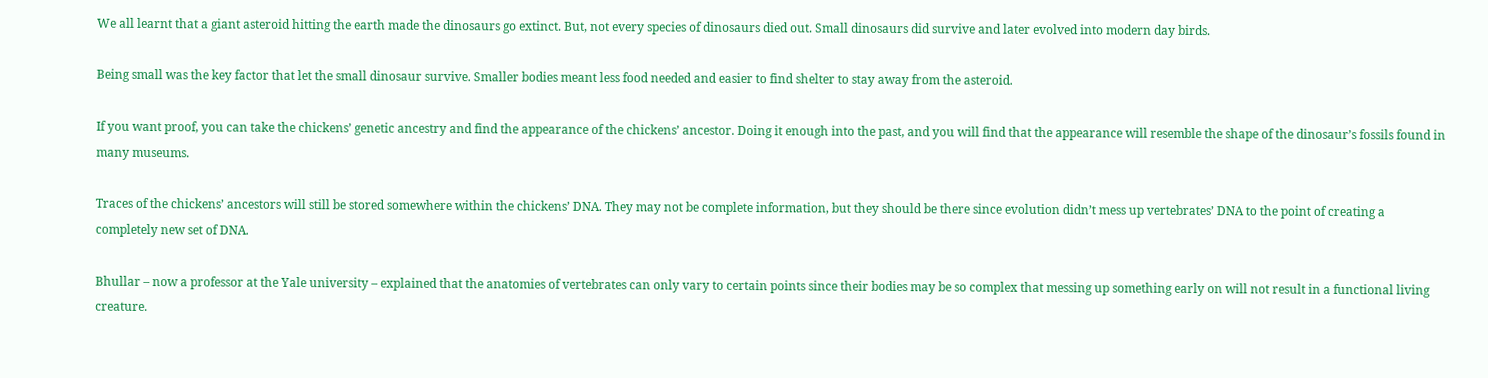We all learnt that a giant asteroid hitting the earth made the dinosaurs go extinct. But, not every species of dinosaurs died out. Small dinosaurs did survive and later evolved into modern day birds.

Being small was the key factor that let the small dinosaur survive. Smaller bodies meant less food needed and easier to find shelter to stay away from the asteroid.

If you want proof, you can take the chickens’ genetic ancestry and find the appearance of the chickens’ ancestor. Doing it enough into the past, and you will find that the appearance will resemble the shape of the dinosaur’s fossils found in many museums.

Traces of the chickens’ ancestors will still be stored somewhere within the chickens’ DNA. They may not be complete information, but they should be there since evolution didn’t mess up vertebrates’ DNA to the point of creating a completely new set of DNA.

Bhullar – now a professor at the Yale university – explained that the anatomies of vertebrates can only vary to certain points since their bodies may be so complex that messing up something early on will not result in a functional living creature.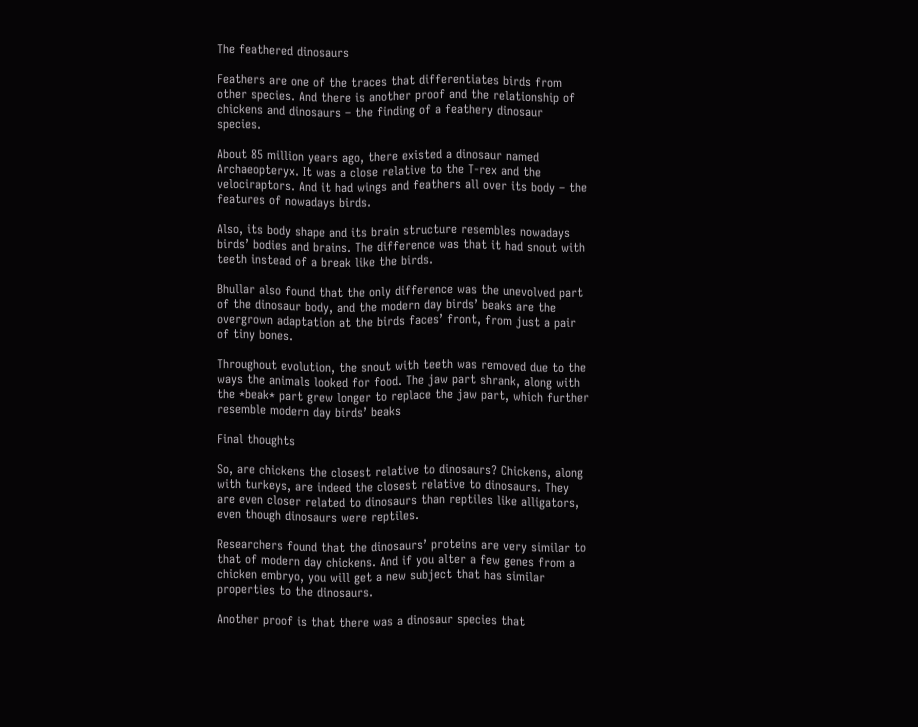The feathered dinosaurs

Feathers are one of the traces that differentiates birds from other species. And there is another proof and the relationship of chickens and dinosaurs – the finding of a feathery dinosaur species.

About 85 million years ago, there existed a dinosaur named Archaeopteryx. It was a close relative to the T-rex and the velociraptors. And it had wings and feathers all over its body – the features of nowadays birds.

Also, its body shape and its brain structure resembles nowadays birds’ bodies and brains. The difference was that it had snout with teeth instead of a break like the birds.

Bhullar also found that the only difference was the unevolved part of the dinosaur body, and the modern day birds’ beaks are the overgrown adaptation at the birds faces’ front, from just a pair of tiny bones.

Throughout evolution, the snout with teeth was removed due to the ways the animals looked for food. The jaw part shrank, along with the *beak* part grew longer to replace the jaw part, which further resemble modern day birds’ beaks

Final thoughts

So, are chickens the closest relative to dinosaurs? Chickens, along with turkeys, are indeed the closest relative to dinosaurs. They are even closer related to dinosaurs than reptiles like alligators, even though dinosaurs were reptiles.

Researchers found that the dinosaurs’ proteins are very similar to that of modern day chickens. And if you alter a few genes from a chicken embryo, you will get a new subject that has similar properties to the dinosaurs.

Another proof is that there was a dinosaur species that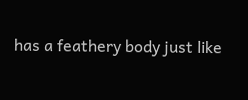has a feathery body just like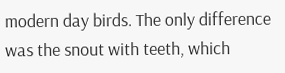modern day birds. The only difference was the snout with teeth, which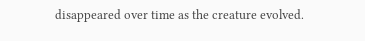disappeared over time as the creature evolved.